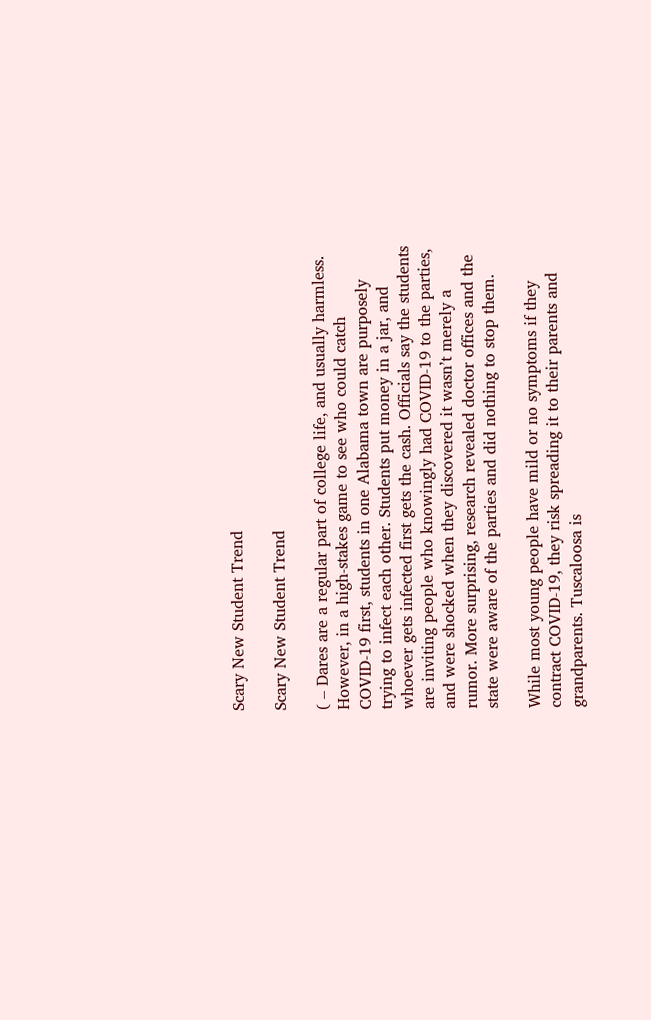Scary New Student Trend

Scary New Student Trend

( – Dares are a regular part of college life, and usually harmless. However, in a high-stakes game to see who could catch COVID-19 first, students in one Alabama town are purposely trying to infect each other. Students put money in a jar, and whoever gets infected first gets the cash. Officials say the students are inviting people who knowingly had COVID-19 to the parties, and were shocked when they discovered it wasn’t merely a rumor. More surprising, research revealed doctor offices and the state were aware of the parties and did nothing to stop them.

While most young people have mild or no symptoms if they contract COVID-19, they risk spreading it to their parents and grandparents. Tuscaloosa is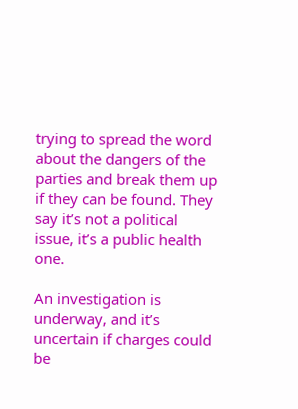trying to spread the word about the dangers of the parties and break them up if they can be found. They say it’s not a political issue, it’s a public health one.

An investigation is underway, and it’s uncertain if charges could be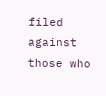filed against those who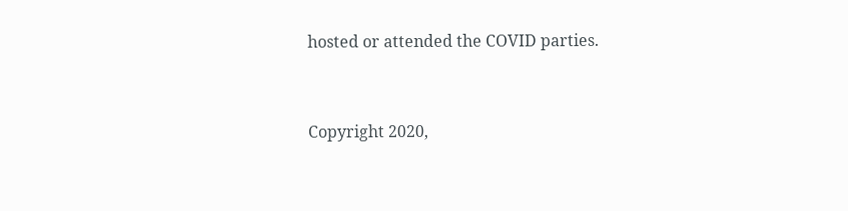hosted or attended the COVID parties.


Copyright 2020,